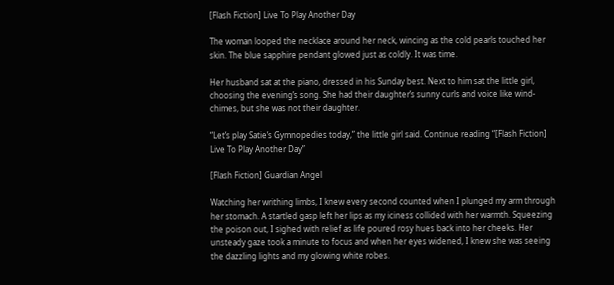[Flash Fiction] Live To Play Another Day

The woman looped the necklace around her neck, wincing as the cold pearls touched her skin. The blue sapphire pendant glowed just as coldly. It was time.

Her husband sat at the piano, dressed in his Sunday best. Next to him sat the little girl, choosing the evening’s song. She had their daughter’s sunny curls and voice like wind-chimes, but she was not their daughter.

“Let’s play Satie’s Gymnopedies today,” the little girl said. Continue reading “[Flash Fiction] Live To Play Another Day”

[Flash Fiction] Guardian Angel

Watching her writhing limbs, I knew every second counted when I plunged my arm through her stomach. A startled gasp left her lips as my iciness collided with her warmth. Squeezing the poison out, I sighed with relief as life poured rosy hues back into her cheeks. Her unsteady gaze took a minute to focus and when her eyes widened, I knew she was seeing the dazzling lights and my glowing white robes.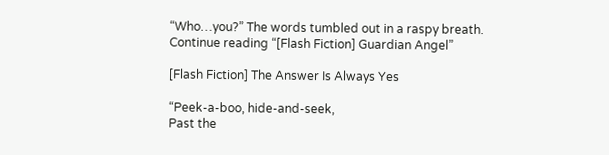“Who…you?” The words tumbled out in a raspy breath. Continue reading “[Flash Fiction] Guardian Angel”

[Flash Fiction] The Answer Is Always Yes

“Peek-a-boo, hide-and-seek,
Past the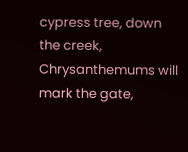cypress tree, down the creek,
Chrysanthemums will mark the gate,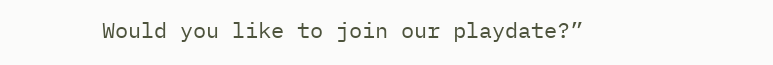Would you like to join our playdate?”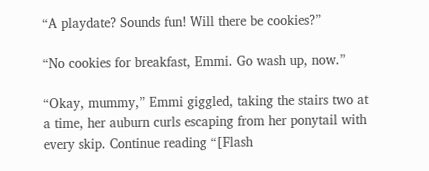“A playdate? Sounds fun! Will there be cookies?”

“No cookies for breakfast, Emmi. Go wash up, now.”

“Okay, mummy,” Emmi giggled, taking the stairs two at a time, her auburn curls escaping from her ponytail with every skip. Continue reading “[Flash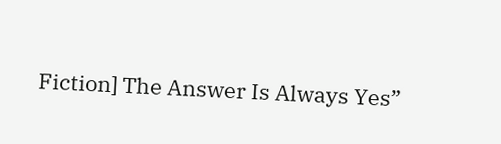Fiction] The Answer Is Always Yes”